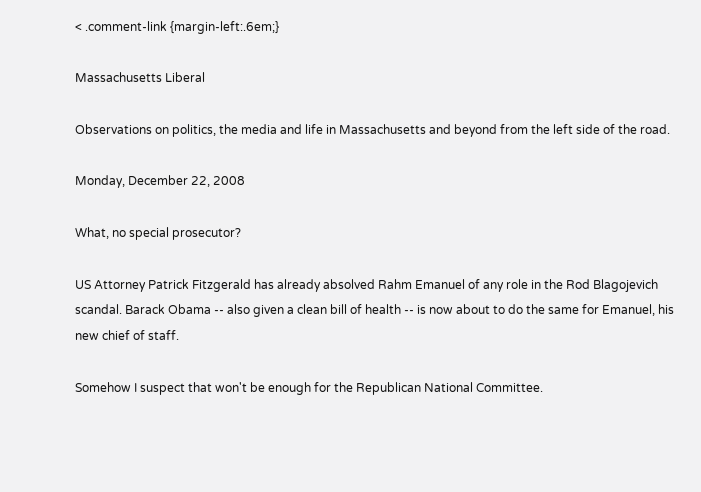< .comment-link {margin-left:.6em;}

Massachusetts Liberal

Observations on politics, the media and life in Massachusetts and beyond from the left side of the road.

Monday, December 22, 2008

What, no special prosecutor?

US Attorney Patrick Fitzgerald has already absolved Rahm Emanuel of any role in the Rod Blagojevich scandal. Barack Obama -- also given a clean bill of health -- is now about to do the same for Emanuel, his new chief of staff.

Somehow I suspect that won't be enough for the Republican National Committee.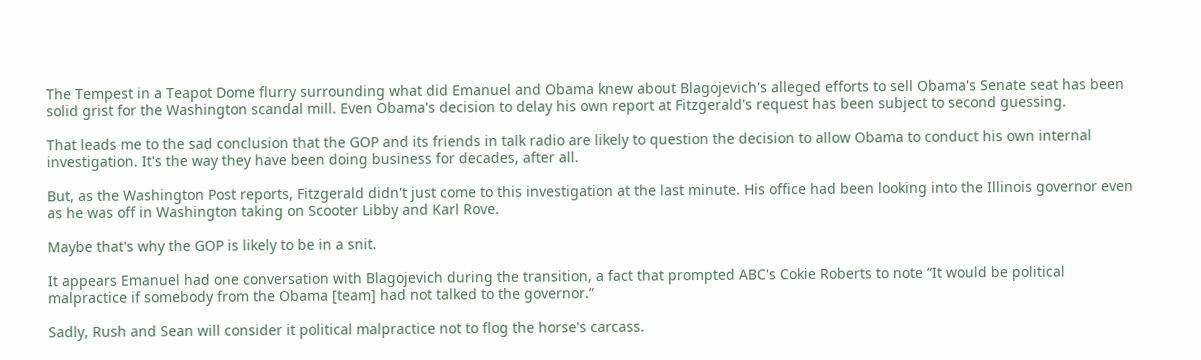The Tempest in a Teapot Dome flurry surrounding what did Emanuel and Obama knew about Blagojevich's alleged efforts to sell Obama's Senate seat has been solid grist for the Washington scandal mill. Even Obama's decision to delay his own report at Fitzgerald's request has been subject to second guessing.

That leads me to the sad conclusion that the GOP and its friends in talk radio are likely to question the decision to allow Obama to conduct his own internal investigation. It's the way they have been doing business for decades, after all.

But, as the Washington Post reports, Fitzgerald didn't just come to this investigation at the last minute. His office had been looking into the Illinois governor even as he was off in Washington taking on Scooter Libby and Karl Rove.

Maybe that's why the GOP is likely to be in a snit.

It appears Emanuel had one conversation with Blagojevich during the transition, a fact that prompted ABC's Cokie Roberts to note “It would be political malpractice if somebody from the Obama [team] had not talked to the governor.”

Sadly, Rush and Sean will consider it political malpractice not to flog the horse's carcass.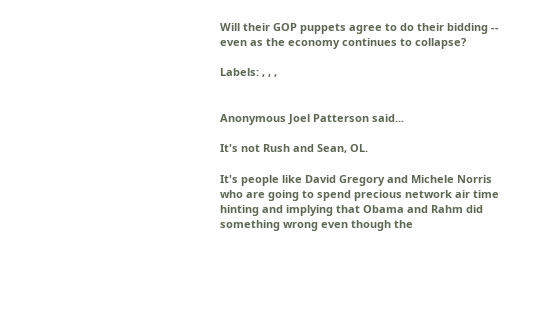Will their GOP puppets agree to do their bidding -- even as the economy continues to collapse?

Labels: , , ,


Anonymous Joel Patterson said...

It's not Rush and Sean, OL.

It's people like David Gregory and Michele Norris who are going to spend precious network air time hinting and implying that Obama and Rahm did something wrong even though the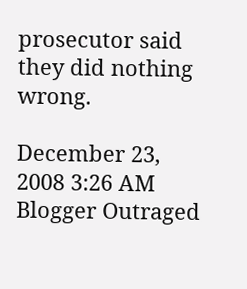prosecutor said they did nothing wrong.

December 23, 2008 3:26 AM
Blogger Outraged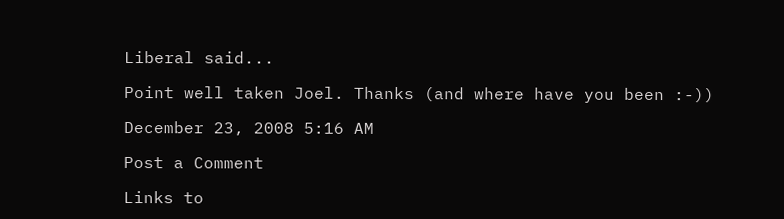Liberal said...

Point well taken Joel. Thanks (and where have you been :-))

December 23, 2008 5:16 AM

Post a Comment

Links to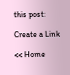this post:

Create a Link

<< Home